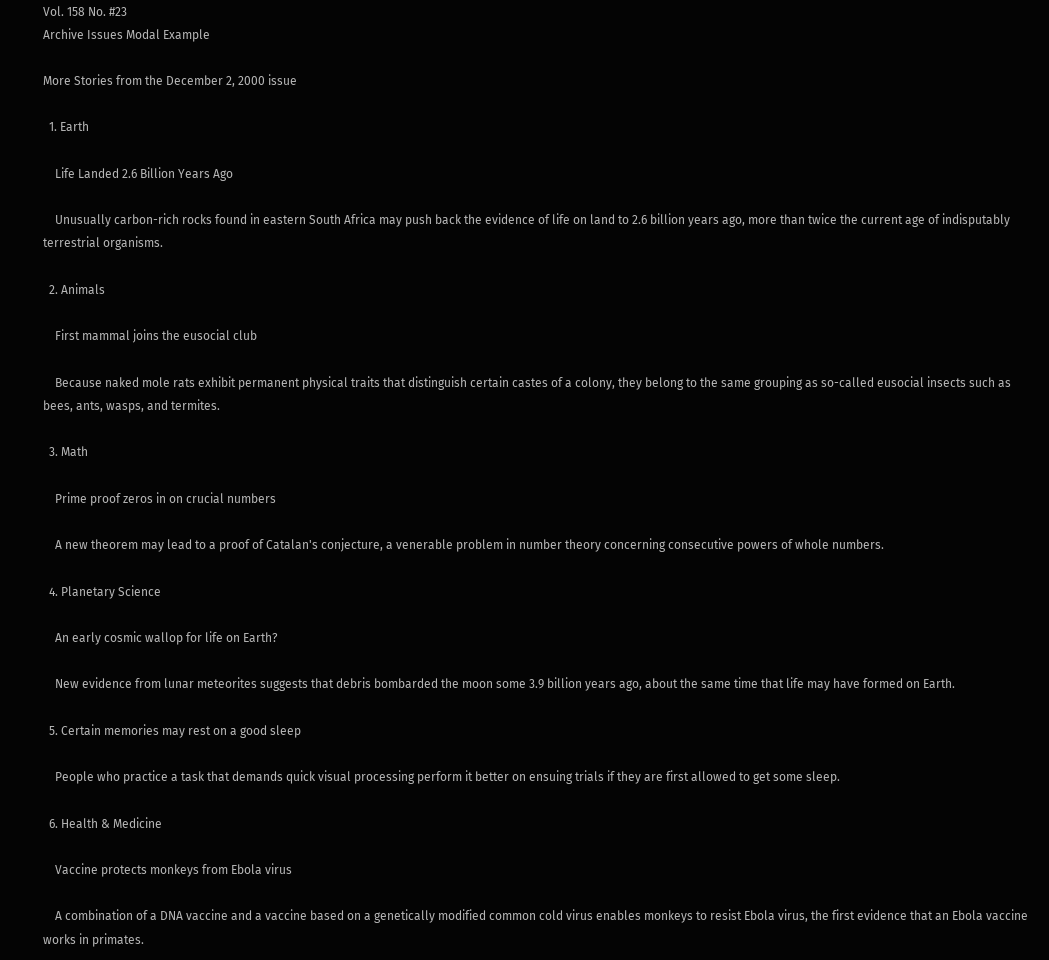Vol. 158 No. #23
Archive Issues Modal Example

More Stories from the December 2, 2000 issue

  1. Earth

    Life Landed 2.6 Billion Years Ago

    Unusually carbon-rich rocks found in eastern South Africa may push back the evidence of life on land to 2.6 billion years ago, more than twice the current age of indisputably terrestrial organisms.

  2. Animals

    First mammal joins the eusocial club

    Because naked mole rats exhibit permanent physical traits that distinguish certain castes of a colony, they belong to the same grouping as so-called eusocial insects such as bees, ants, wasps, and termites.

  3. Math

    Prime proof zeros in on crucial numbers

    A new theorem may lead to a proof of Catalan's conjecture, a venerable problem in number theory concerning consecutive powers of whole numbers.

  4. Planetary Science

    An early cosmic wallop for life on Earth?

    New evidence from lunar meteorites suggests that debris bombarded the moon some 3.9 billion years ago, about the same time that life may have formed on Earth.

  5. Certain memories may rest on a good sleep

    People who practice a task that demands quick visual processing perform it better on ensuing trials if they are first allowed to get some sleep.

  6. Health & Medicine

    Vaccine protects monkeys from Ebola virus

    A combination of a DNA vaccine and a vaccine based on a genetically modified common cold virus enables monkeys to resist Ebola virus, the first evidence that an Ebola vaccine works in primates.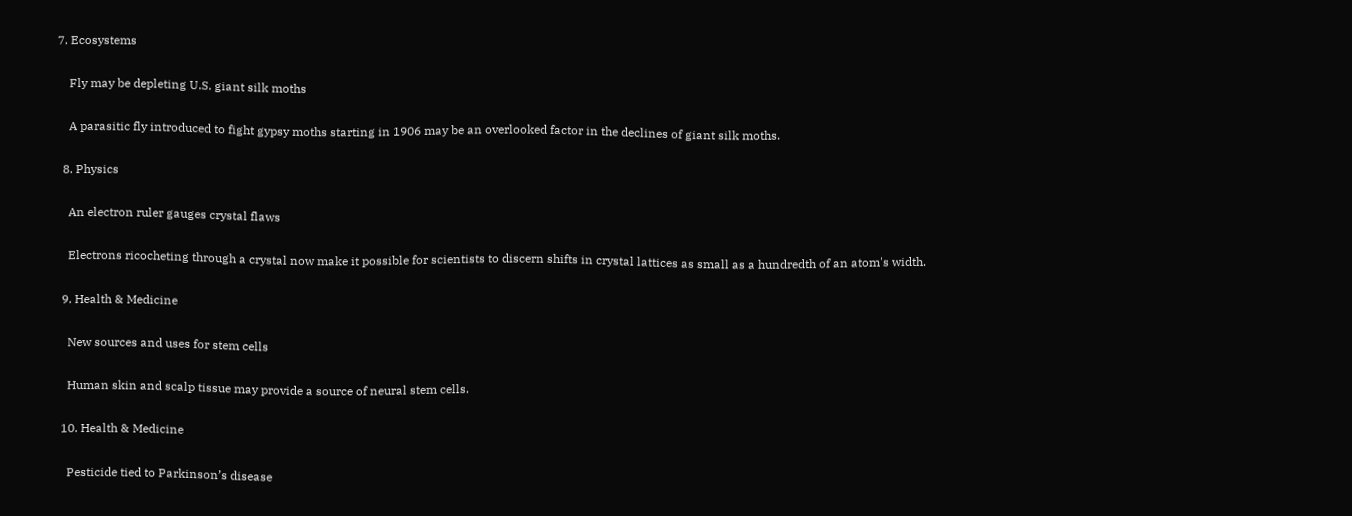7. Ecosystems

    Fly may be depleting U.S. giant silk moths

    A parasitic fly introduced to fight gypsy moths starting in 1906 may be an overlooked factor in the declines of giant silk moths.

  8. Physics

    An electron ruler gauges crystal flaws

    Electrons ricocheting through a crystal now make it possible for scientists to discern shifts in crystal lattices as small as a hundredth of an atom's width.

  9. Health & Medicine

    New sources and uses for stem cells

    Human skin and scalp tissue may provide a source of neural stem cells.

  10. Health & Medicine

    Pesticide tied to Parkinson’s disease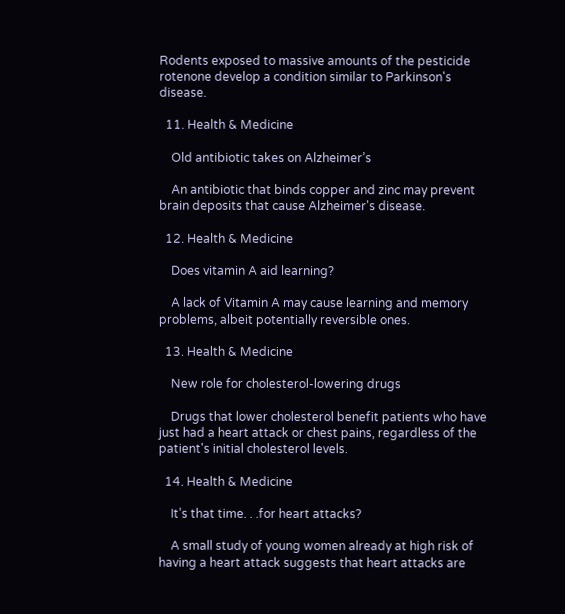Rodents exposed to massive amounts of the pesticide rotenone develop a condition similar to Parkinson's disease.

  11. Health & Medicine

    Old antibiotic takes on Alzheimer’s

    An antibiotic that binds copper and zinc may prevent brain deposits that cause Alzheimer's disease.

  12. Health & Medicine

    Does vitamin A aid learning?

    A lack of Vitamin A may cause learning and memory problems, albeit potentially reversible ones.

  13. Health & Medicine

    New role for cholesterol-lowering drugs

    Drugs that lower cholesterol benefit patients who have just had a heart attack or chest pains, regardless of the patient's initial cholesterol levels.

  14. Health & Medicine

    It’s that time. . .for heart attacks?

    A small study of young women already at high risk of having a heart attack suggests that heart attacks are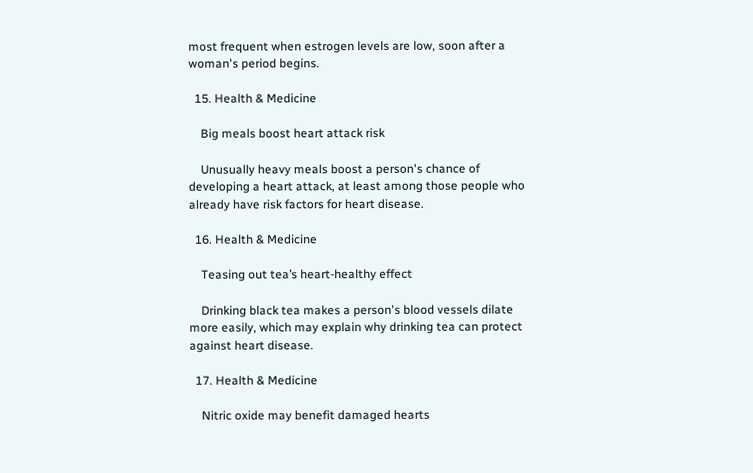most frequent when estrogen levels are low, soon after a woman's period begins.

  15. Health & Medicine

    Big meals boost heart attack risk

    Unusually heavy meals boost a person's chance of developing a heart attack, at least among those people who already have risk factors for heart disease.

  16. Health & Medicine

    Teasing out tea’s heart-healthy effect

    Drinking black tea makes a person's blood vessels dilate more easily, which may explain why drinking tea can protect against heart disease.

  17. Health & Medicine

    Nitric oxide may benefit damaged hearts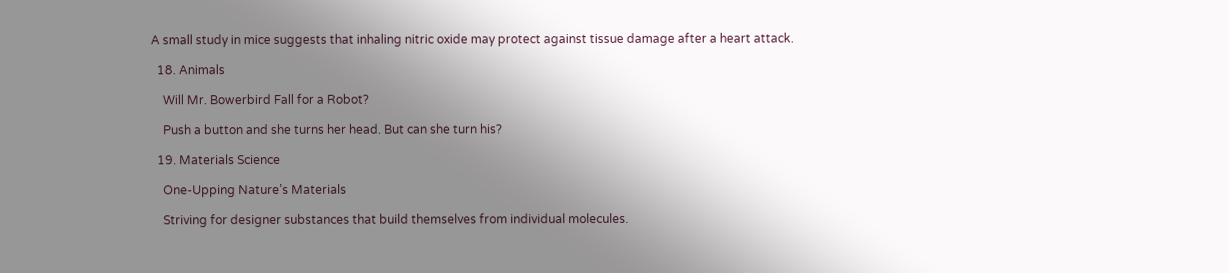A small study in mice suggests that inhaling nitric oxide may protect against tissue damage after a heart attack.

  18. Animals

    Will Mr. Bowerbird Fall for a Robot?

    Push a button and she turns her head. But can she turn his?

  19. Materials Science

    One-Upping Nature’s Materials

    Striving for designer substances that build themselves from individual molecules.